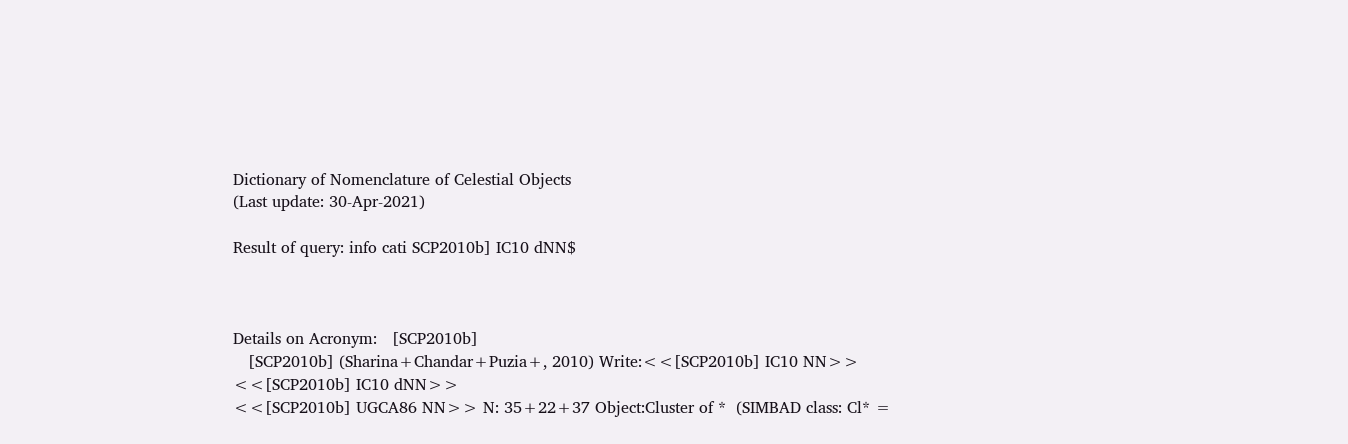Dictionary of Nomenclature of Celestial Objects
(Last update: 30-Apr-2021)

Result of query: info cati SCP2010b] IC10 dNN$



Details on Acronym:   [SCP2010b]
   [SCP2010b] (Sharina+Chandar+Puzia+, 2010) Write:<<[SCP2010b] IC10 NN>>
<<[SCP2010b] IC10 dNN>>
<<[SCP2010b] UGCA86 NN>> N: 35+22+37 Object:Cluster of *  (SIMBAD class: Cl* =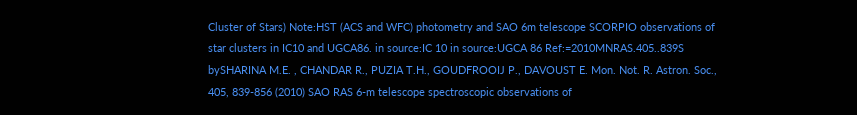Cluster of Stars) Note:HST (ACS and WFC) photometry and SAO 6m telescope SCORPIO observations of star clusters in IC10 and UGCA86. in source:IC 10 in source:UGCA 86 Ref:=2010MNRAS.405..839S bySHARINA M.E. , CHANDAR R., PUZIA T.H., GOUDFROOIJ P., DAVOUST E. Mon. Not. R. Astron. Soc., 405, 839-856 (2010) SAO RAS 6-m telescope spectroscopic observations of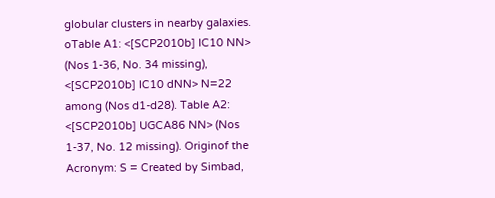globular clusters in nearby galaxies. oTable A1: <[SCP2010b] IC10 NN> (Nos 1-36, No. 34 missing), <[SCP2010b] IC10 dNN> N=22 among (Nos d1-d28). Table A2: <[SCP2010b] UGCA86 NN> (Nos 1-37, No. 12 missing). Originof the Acronym: S = Created by Simbad,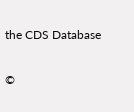the CDS Database

©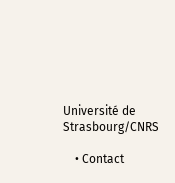Université de Strasbourg/CNRS

    • Contact